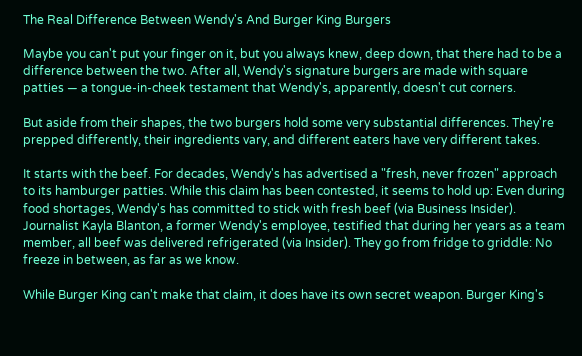The Real Difference Between Wendy's And Burger King Burgers

Maybe you can't put your finger on it, but you always knew, deep down, that there had to be a difference between the two. After all, Wendy's signature burgers are made with square patties — a tongue-in-cheek testament that Wendy's, apparently, doesn't cut corners.

But aside from their shapes, the two burgers hold some very substantial differences. They're prepped differently, their ingredients vary, and different eaters have very different takes.

It starts with the beef. For decades, Wendy's has advertised a "fresh, never frozen" approach to its hamburger patties. While this claim has been contested, it seems to hold up: Even during food shortages, Wendy's has committed to stick with fresh beef (via Business Insider). Journalist Kayla Blanton, a former Wendy's employee, testified that during her years as a team member, all beef was delivered refrigerated (via Insider). They go from fridge to griddle: No freeze in between, as far as we know.

While Burger King can't make that claim, it does have its own secret weapon. Burger King's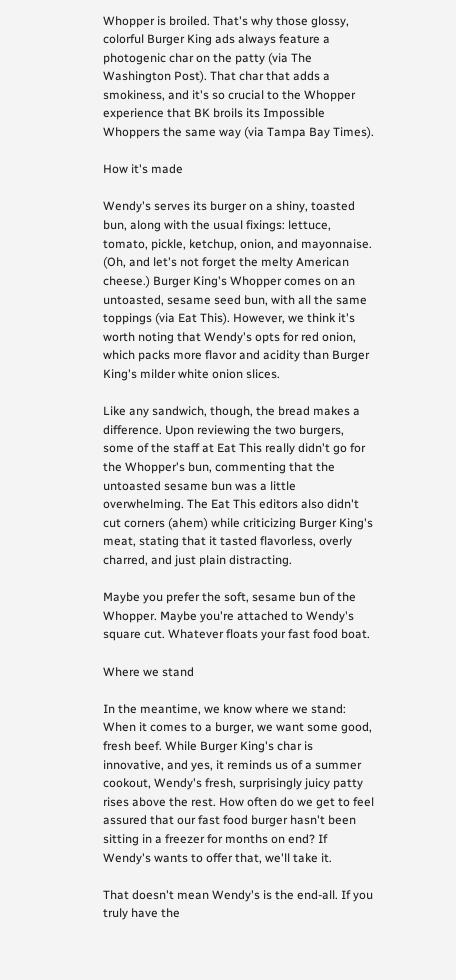Whopper is broiled. That's why those glossy, colorful Burger King ads always feature a photogenic char on the patty (via The Washington Post). That char that adds a smokiness, and it's so crucial to the Whopper experience that BK broils its Impossible Whoppers the same way (via Tampa Bay Times).

How it's made

Wendy's serves its burger on a shiny, toasted bun, along with the usual fixings: lettuce, tomato, pickle, ketchup, onion, and mayonnaise. (Oh, and let's not forget the melty American cheese.) Burger King's Whopper comes on an untoasted, sesame seed bun, with all the same toppings (via Eat This). However, we think it's worth noting that Wendy's opts for red onion, which packs more flavor and acidity than Burger King's milder white onion slices.

Like any sandwich, though, the bread makes a difference. Upon reviewing the two burgers, some of the staff at Eat This really didn't go for the Whopper's bun, commenting that the untoasted sesame bun was a little overwhelming. The Eat This editors also didn't cut corners (ahem) while criticizing Burger King's meat, stating that it tasted flavorless, overly charred, and just plain distracting.

Maybe you prefer the soft, sesame bun of the Whopper. Maybe you're attached to Wendy's square cut. Whatever floats your fast food boat.

Where we stand

In the meantime, we know where we stand: When it comes to a burger, we want some good, fresh beef. While Burger King's char is innovative, and yes, it reminds us of a summer cookout, Wendy's fresh, surprisingly juicy patty rises above the rest. How often do we get to feel assured that our fast food burger hasn't been sitting in a freezer for months on end? If Wendy's wants to offer that, we'll take it.

That doesn't mean Wendy's is the end-all. If you truly have the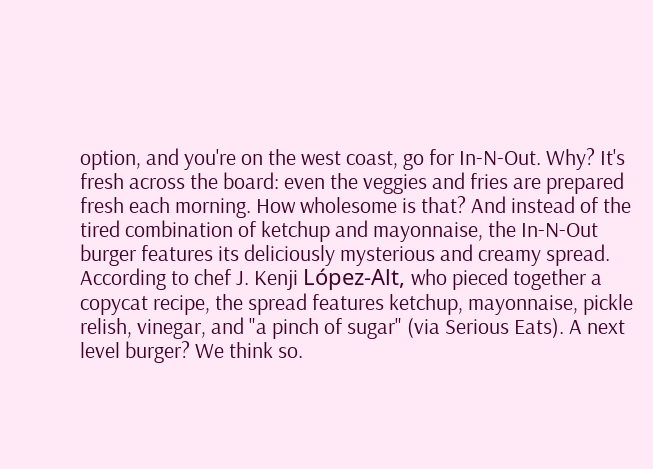option, and you're on the west coast, go for In-N-Out. Why? It's fresh across the board: even the veggies and fries are prepared fresh each morning. How wholesome is that? And instead of the tired combination of ketchup and mayonnaise, the In-N-Out burger features its deliciously mysterious and creamy spread. According to chef J. Kenji López-Alt, who pieced together a copycat recipe, the spread features ketchup, mayonnaise, pickle relish, vinegar, and "a pinch of sugar" (via Serious Eats). A next level burger? We think so.